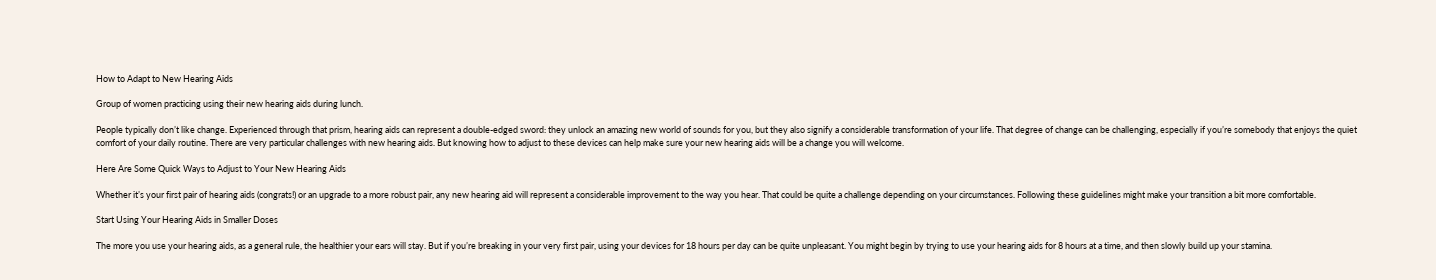How to Adapt to New Hearing Aids

Group of women practicing using their new hearing aids during lunch.

People typically don’t like change. Experienced through that prism, hearing aids can represent a double-edged sword: they unlock an amazing new world of sounds for you, but they also signify a considerable transformation of your life. That degree of change can be challenging, especially if you’re somebody that enjoys the quiet comfort of your daily routine. There are very particular challenges with new hearing aids. But knowing how to adjust to these devices can help make sure your new hearing aids will be a change you will welcome.

Here Are Some Quick Ways to Adjust to Your New Hearing Aids

Whether it’s your first pair of hearing aids (congrats!) or an upgrade to a more robust pair, any new hearing aid will represent a considerable improvement to the way you hear. That could be quite a challenge depending on your circumstances. Following these guidelines might make your transition a bit more comfortable.

Start Using Your Hearing Aids in Smaller Doses

The more you use your hearing aids, as a general rule, the healthier your ears will stay. But if you’re breaking in your very first pair, using your devices for 18 hours per day can be quite unpleasant. You might begin by trying to use your hearing aids for 8 hours at a time, and then slowly build up your stamina.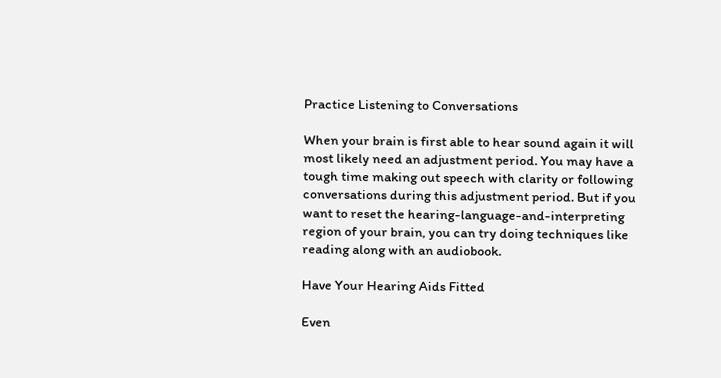Practice Listening to Conversations

When your brain is first able to hear sound again it will most likely need an adjustment period. You may have a tough time making out speech with clarity or following conversations during this adjustment period. But if you want to reset the hearing-language-and-interpreting region of your brain, you can try doing techniques like reading along with an audiobook.

Have Your Hearing Aids Fitted

Even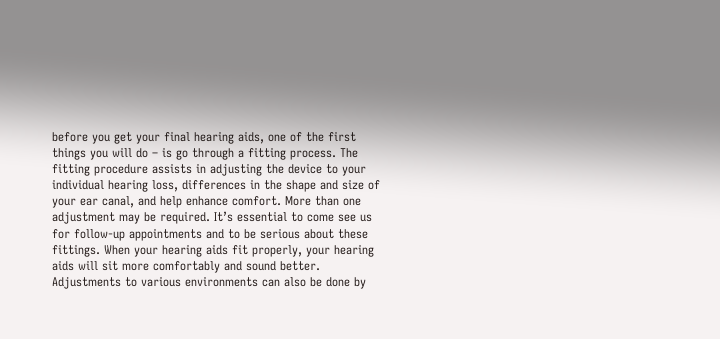before you get your final hearing aids, one of the first things you will do – is go through a fitting process. The fitting procedure assists in adjusting the device to your individual hearing loss, differences in the shape and size of your ear canal, and help enhance comfort. More than one adjustment may be required. It’s essential to come see us for follow-up appointments and to be serious about these fittings. When your hearing aids fit properly, your hearing aids will sit more comfortably and sound better. Adjustments to various environments can also be done by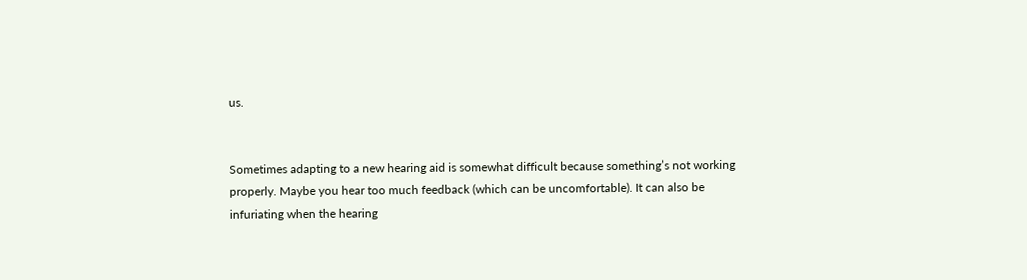us.


Sometimes adapting to a new hearing aid is somewhat difficult because something’s not working properly. Maybe you hear too much feedback (which can be uncomfortable). It can also be infuriating when the hearing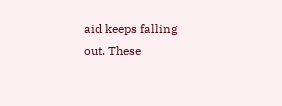aid keeps falling out. These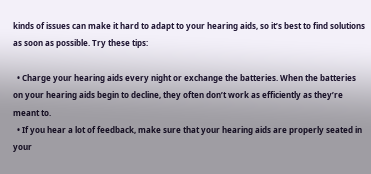kinds of issues can make it hard to adapt to your hearing aids, so it’s best to find solutions as soon as possible. Try these tips:

  • Charge your hearing aids every night or exchange the batteries. When the batteries on your hearing aids begin to decline, they often don’t work as efficiently as they’re meant to.
  • If you hear a lot of feedback, make sure that your hearing aids are properly seated in your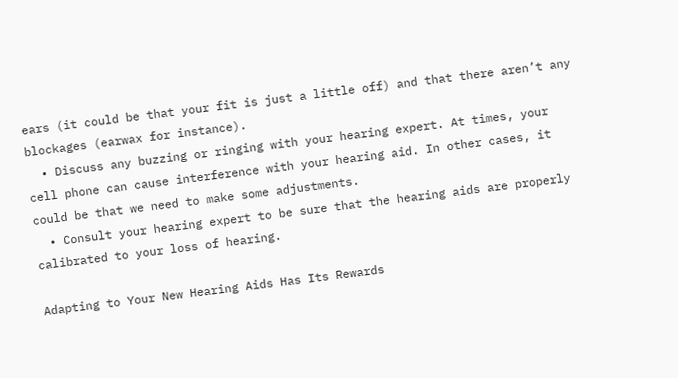ears (it could be that your fit is just a little off) and that there aren’t any blockages (earwax for instance).
  • Discuss any buzzing or ringing with your hearing expert. At times, your cell phone can cause interference with your hearing aid. In other cases, it could be that we need to make some adjustments.
  • Consult your hearing expert to be sure that the hearing aids are properly calibrated to your loss of hearing.

Adapting to Your New Hearing Aids Has Its Rewards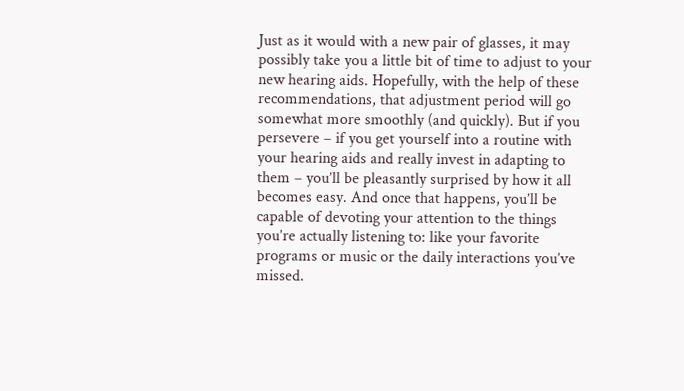Just as it would with a new pair of glasses, it may possibly take you a little bit of time to adjust to your new hearing aids. Hopefully, with the help of these recommendations, that adjustment period will go somewhat more smoothly (and quickly). But if you persevere – if you get yourself into a routine with your hearing aids and really invest in adapting to them – you’ll be pleasantly surprised by how it all becomes easy. And once that happens, you’ll be capable of devoting your attention to the things you’re actually listening to: like your favorite programs or music or the daily interactions you’ve missed.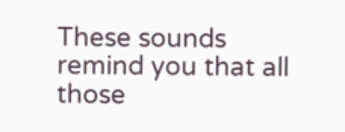These sounds remind you that all those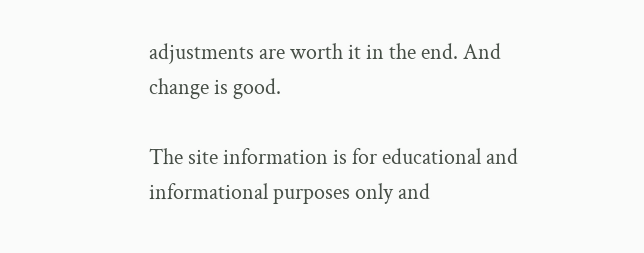adjustments are worth it in the end. And change is good.

The site information is for educational and informational purposes only and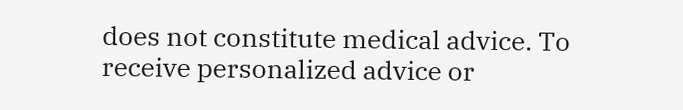does not constitute medical advice. To receive personalized advice or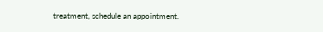treatment, schedule an appointment.